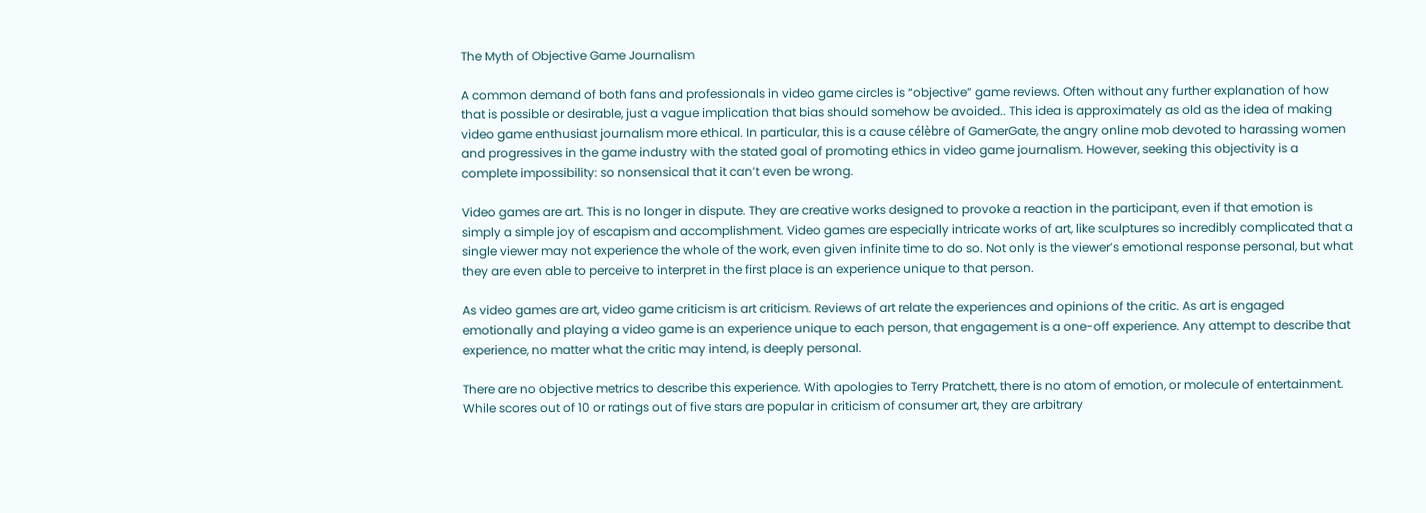The Myth of Objective Game Journalism

A common demand of both fans and professionals in video game circles is “objective” game reviews. Often without any further explanation of how that is possible or desirable, just a vague implication that bias should somehow be avoided.. This idea is approximately as old as the idea of making video game enthusiast journalism more ethical. In particular, this is a cause célèbre of GamerGate, the angry online mob devoted to harassing women and progressives in the game industry with the stated goal of promoting ethics in video game journalism. However, seeking this objectivity is a complete impossibility: so nonsensical that it can’t even be wrong.

Video games are art. This is no longer in dispute. They are creative works designed to provoke a reaction in the participant, even if that emotion is simply a simple joy of escapism and accomplishment. Video games are especially intricate works of art, like sculptures so incredibly complicated that a single viewer may not experience the whole of the work, even given infinite time to do so. Not only is the viewer’s emotional response personal, but what they are even able to perceive to interpret in the first place is an experience unique to that person.

As video games are art, video game criticism is art criticism. Reviews of art relate the experiences and opinions of the critic. As art is engaged emotionally and playing a video game is an experience unique to each person, that engagement is a one-off experience. Any attempt to describe that experience, no matter what the critic may intend, is deeply personal.

There are no objective metrics to describe this experience. With apologies to Terry Pratchett, there is no atom of emotion, or molecule of entertainment. While scores out of 10 or ratings out of five stars are popular in criticism of consumer art, they are arbitrary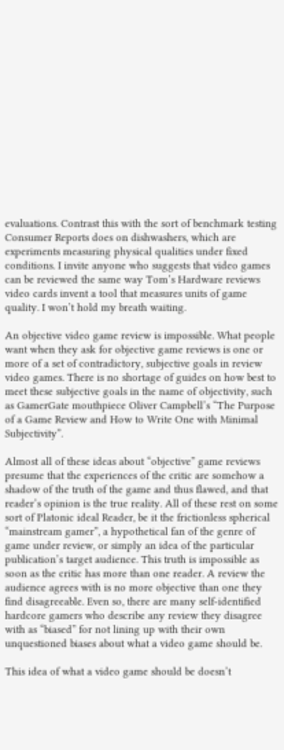evaluations. Contrast this with the sort of benchmark testing Consumer Reports does on dishwashers, which are experiments measuring physical qualities under fixed conditions. I invite anyone who suggests that video games can be reviewed the same way Tom’s Hardware reviews video cards invent a tool that measures units of game quality. I won’t hold my breath waiting.

An objective video game review is impossible. What people want when they ask for objective game reviews is one or more of a set of contradictory, subjective goals in review video games. There is no shortage of guides on how best to meet these subjective goals in the name of objectivity, such as GamerGate mouthpiece Oliver Campbell’s “The Purpose of a Game Review and How to Write One with Minimal Subjectivity”.

Almost all of these ideas about “objective” game reviews presume that the experiences of the critic are somehow a shadow of the truth of the game and thus flawed, and that reader’s opinion is the true reality. All of these rest on some sort of Platonic ideal Reader, be it the frictionless spherical “mainstream gamer”, a hypothetical fan of the genre of game under review, or simply an idea of the particular publication’s target audience. This truth is impossible as soon as the critic has more than one reader. A review the audience agrees with is no more objective than one they find disagreeable. Even so, there are many self-identified hardcore gamers who describe any review they disagree with as “biased” for not lining up with their own unquestioned biases about what a video game should be.

This idea of what a video game should be doesn’t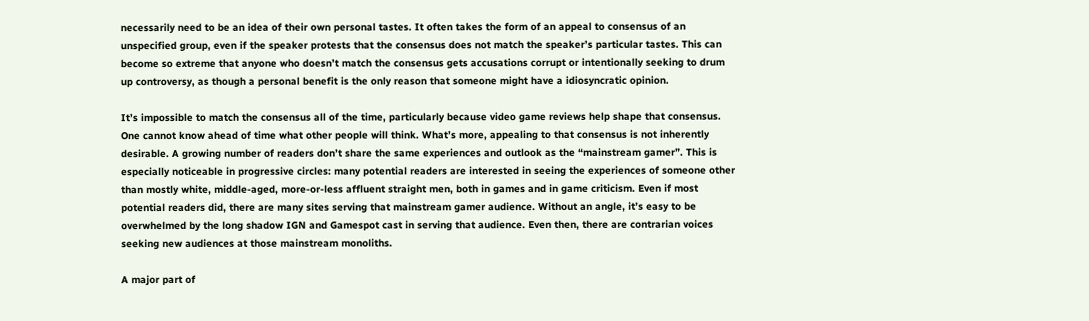necessarily need to be an idea of their own personal tastes. It often takes the form of an appeal to consensus of an unspecified group, even if the speaker protests that the consensus does not match the speaker’s particular tastes. This can become so extreme that anyone who doesn’t match the consensus gets accusations corrupt or intentionally seeking to drum up controversy, as though a personal benefit is the only reason that someone might have a idiosyncratic opinion.

It’s impossible to match the consensus all of the time, particularly because video game reviews help shape that consensus. One cannot know ahead of time what other people will think. What’s more, appealing to that consensus is not inherently desirable. A growing number of readers don’t share the same experiences and outlook as the “mainstream gamer”. This is especially noticeable in progressive circles: many potential readers are interested in seeing the experiences of someone other than mostly white, middle-aged, more-or-less affluent straight men, both in games and in game criticism. Even if most potential readers did, there are many sites serving that mainstream gamer audience. Without an angle, it’s easy to be overwhelmed by the long shadow IGN and Gamespot cast in serving that audience. Even then, there are contrarian voices seeking new audiences at those mainstream monoliths.

A major part of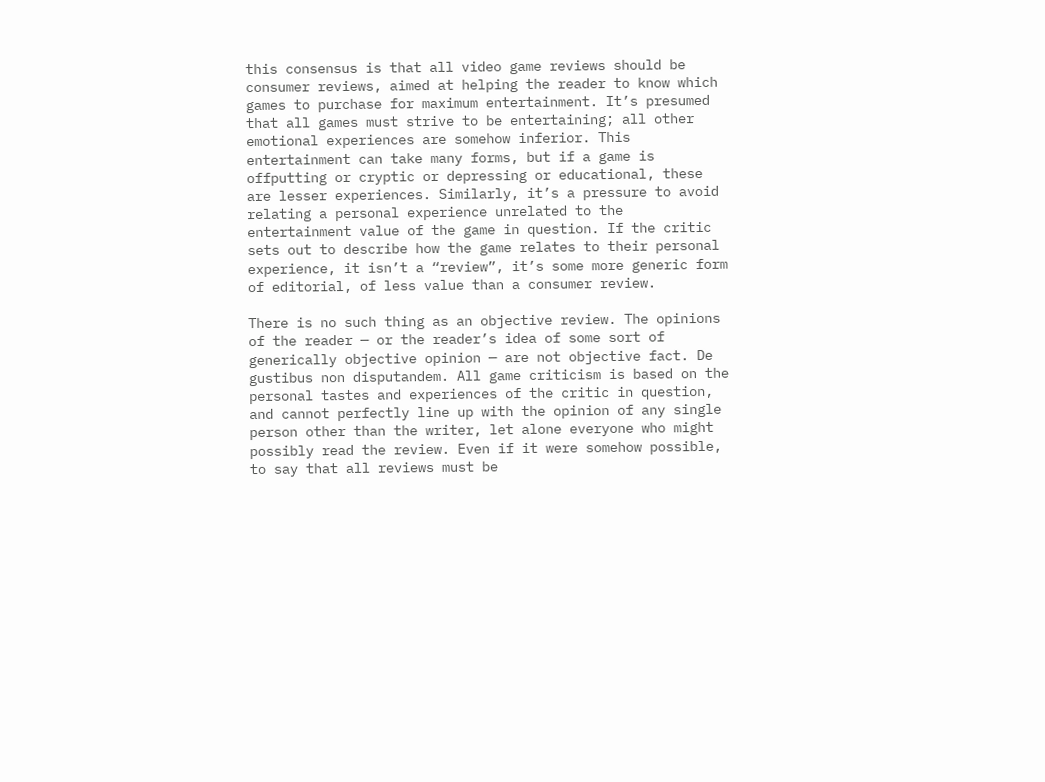this consensus is that all video game reviews should be consumer reviews, aimed at helping the reader to know which games to purchase for maximum entertainment. It’s presumed that all games must strive to be entertaining; all other emotional experiences are somehow inferior. This entertainment can take many forms, but if a game is offputting or cryptic or depressing or educational, these are lesser experiences. Similarly, it’s a pressure to avoid relating a personal experience unrelated to the entertainment value of the game in question. If the critic sets out to describe how the game relates to their personal experience, it isn’t a “review”, it’s some more generic form of editorial, of less value than a consumer review.

There is no such thing as an objective review. The opinions of the reader — or the reader’s idea of some sort of generically objective opinion — are not objective fact. De gustibus non disputandem. All game criticism is based on the personal tastes and experiences of the critic in question, and cannot perfectly line up with the opinion of any single person other than the writer, let alone everyone who might possibly read the review. Even if it were somehow possible, to say that all reviews must be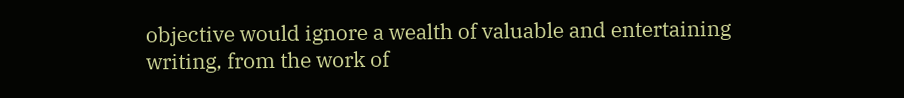objective would ignore a wealth of valuable and entertaining writing, from the work of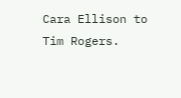Cara Ellison to Tim Rogers.